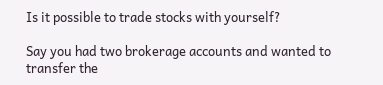Is it possible to trade stocks with yourself?

Say you had two brokerage accounts and wanted to transfer the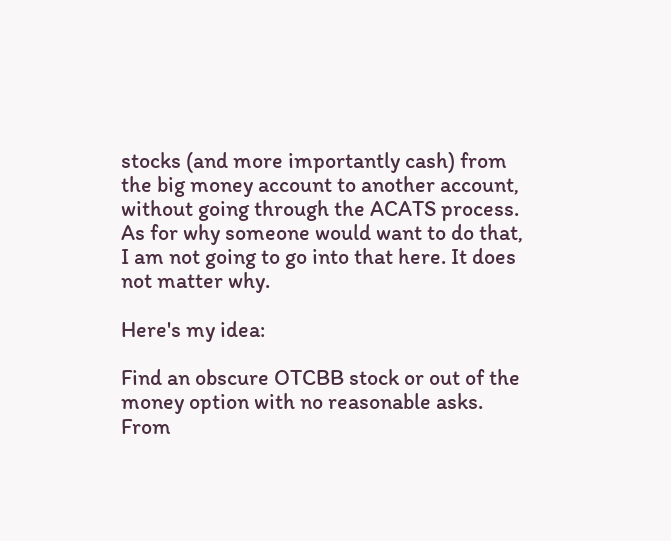stocks (and more importantly cash) from the big money account to another account, without going through the ACATS process. As for why someone would want to do that, I am not going to go into that here. It does not matter why.

Here's my idea:

Find an obscure OTCBB stock or out of the money option with no reasonable asks. From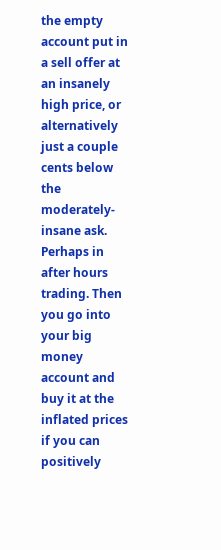the empty account put in a sell offer at an insanely high price, or alternatively just a couple cents below the moderately-insane ask. Perhaps in after hours trading. Then you go into your big money account and buy it at the inflated prices if you can positively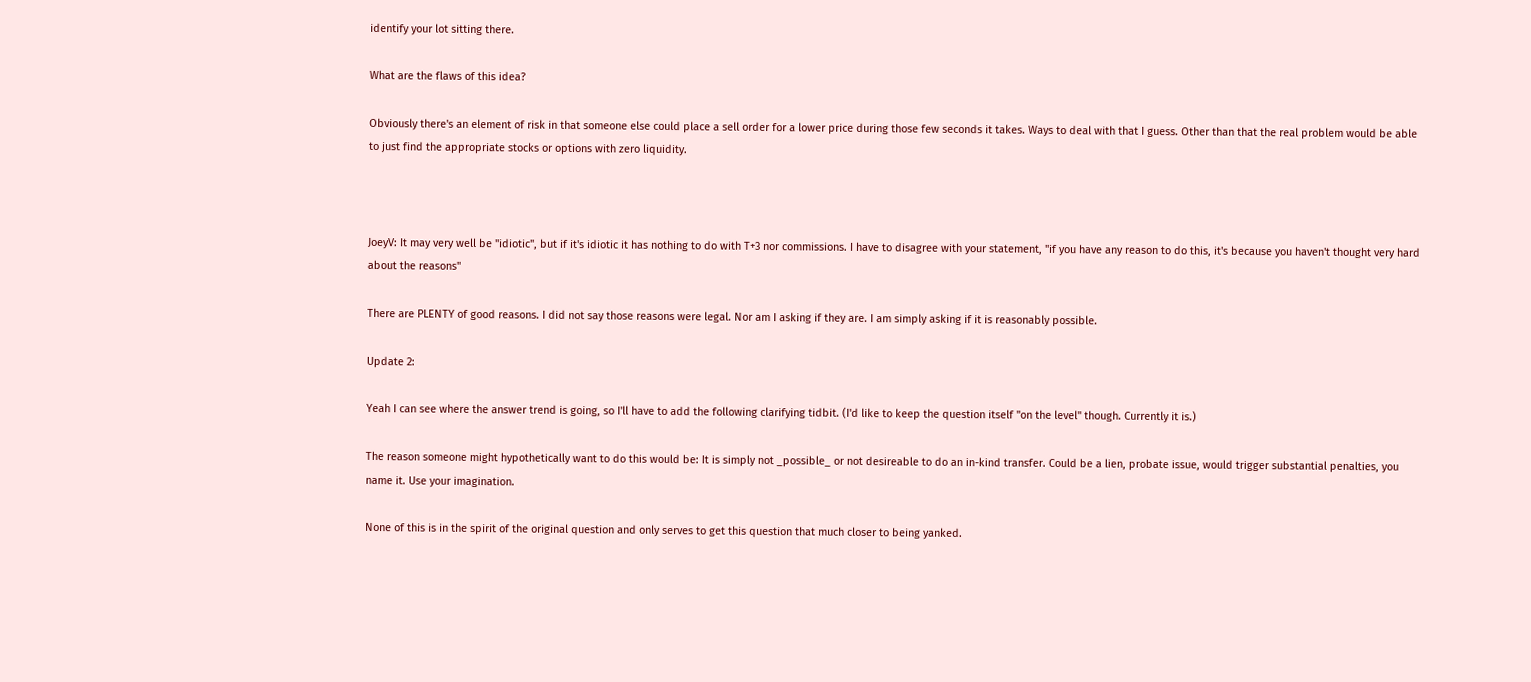identify your lot sitting there.

What are the flaws of this idea?

Obviously there's an element of risk in that someone else could place a sell order for a lower price during those few seconds it takes. Ways to deal with that I guess. Other than that the real problem would be able to just find the appropriate stocks or options with zero liquidity.



JoeyV: It may very well be "idiotic", but if it's idiotic it has nothing to do with T+3 nor commissions. I have to disagree with your statement, "if you have any reason to do this, it's because you haven't thought very hard about the reasons"

There are PLENTY of good reasons. I did not say those reasons were legal. Nor am I asking if they are. I am simply asking if it is reasonably possible.

Update 2:

Yeah I can see where the answer trend is going, so I'll have to add the following clarifying tidbit. (I'd like to keep the question itself "on the level" though. Currently it is.)

The reason someone might hypothetically want to do this would be: It is simply not _possible_ or not desireable to do an in-kind transfer. Could be a lien, probate issue, would trigger substantial penalties, you name it. Use your imagination.

None of this is in the spirit of the original question and only serves to get this question that much closer to being yanked.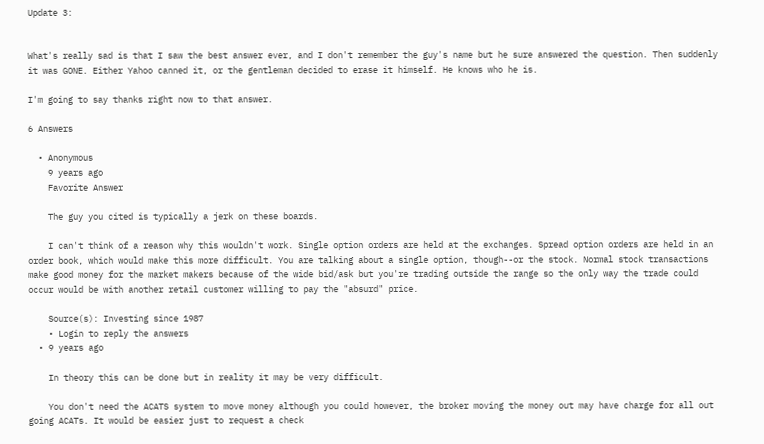Update 3:


What's really sad is that I saw the best answer ever, and I don't remember the guy's name but he sure answered the question. Then suddenly it was GONE. Either Yahoo canned it, or the gentleman decided to erase it himself. He knows who he is.

I'm going to say thanks right now to that answer.

6 Answers

  • Anonymous
    9 years ago
    Favorite Answer

    The guy you cited is typically a jerk on these boards.

    I can't think of a reason why this wouldn't work. Single option orders are held at the exchanges. Spread option orders are held in an order book, which would make this more difficult. You are talking about a single option, though--or the stock. Normal stock transactions make good money for the market makers because of the wide bid/ask but you're trading outside the range so the only way the trade could occur would be with another retail customer willing to pay the "absurd" price.

    Source(s): Investing since 1987
    • Login to reply the answers
  • 9 years ago

    In theory this can be done but in reality it may be very difficult.

    You don't need the ACATS system to move money although you could however, the broker moving the money out may have charge for all out going ACATs. It would be easier just to request a check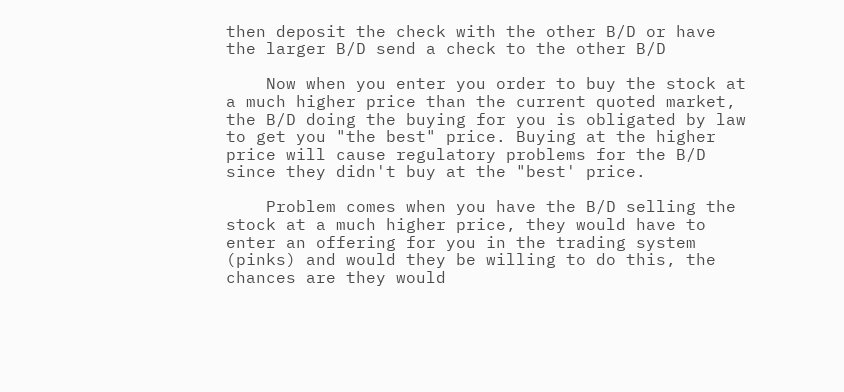then deposit the check with the other B/D or have the larger B/D send a check to the other B/D

    Now when you enter you order to buy the stock at a much higher price than the current quoted market, the B/D doing the buying for you is obligated by law to get you "the best" price. Buying at the higher price will cause regulatory problems for the B/D since they didn't buy at the "best' price.

    Problem comes when you have the B/D selling the stock at a much higher price, they would have to enter an offering for you in the trading system (pinks) and would they be willing to do this, the chances are they would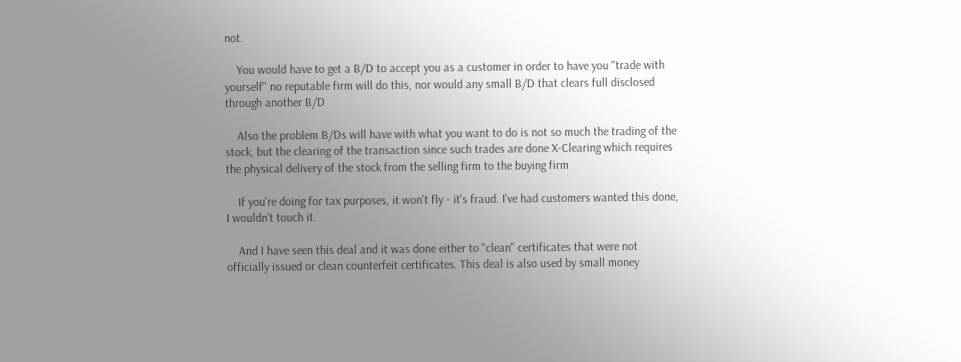not.

    You would have to get a B/D to accept you as a customer in order to have you "trade with yourself" no reputable firm will do this, nor would any small B/D that clears full disclosed through another B/D

    Also the problem B/Ds will have with what you want to do is not so much the trading of the stock, but the clearing of the transaction since such trades are done X-Clearing which requires the physical delivery of the stock from the selling firm to the buying firm

    If you're doing for tax purposes, it won't fly - it's fraud. I've had customers wanted this done, I wouldn't touch it.

    And I have seen this deal and it was done either to "clean" certificates that were not officially issued or clean counterfeit certificates. This deal is also used by small money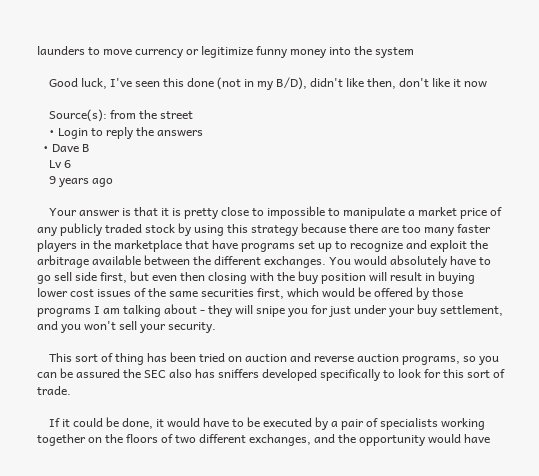launders to move currency or legitimize funny money into the system

    Good luck, I've seen this done (not in my B/D), didn't like then, don't like it now

    Source(s): from the street
    • Login to reply the answers
  • Dave B
    Lv 6
    9 years ago

    Your answer is that it is pretty close to impossible to manipulate a market price of any publicly traded stock by using this strategy because there are too many faster players in the marketplace that have programs set up to recognize and exploit the arbitrage available between the different exchanges. You would absolutely have to go sell side first, but even then closing with the buy position will result in buying lower cost issues of the same securities first, which would be offered by those programs I am talking about - they will snipe you for just under your buy settlement, and you won't sell your security.

    This sort of thing has been tried on auction and reverse auction programs, so you can be assured the SEC also has sniffers developed specifically to look for this sort of trade.

    If it could be done, it would have to be executed by a pair of specialists working together on the floors of two different exchanges, and the opportunity would have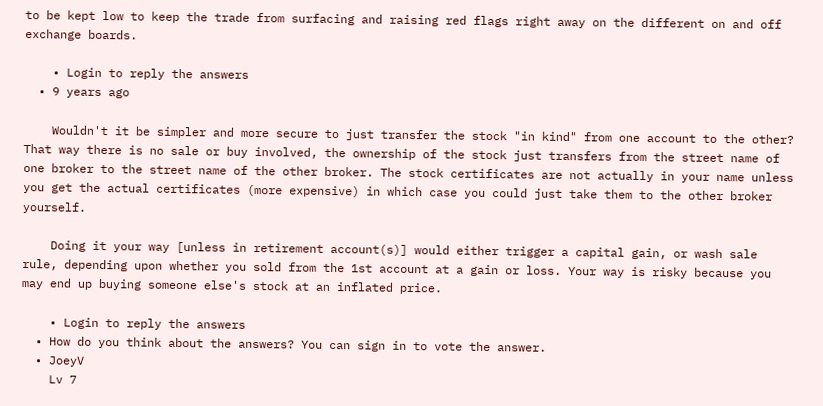to be kept low to keep the trade from surfacing and raising red flags right away on the different on and off exchange boards.

    • Login to reply the answers
  • 9 years ago

    Wouldn't it be simpler and more secure to just transfer the stock "in kind" from one account to the other? That way there is no sale or buy involved, the ownership of the stock just transfers from the street name of one broker to the street name of the other broker. The stock certificates are not actually in your name unless you get the actual certificates (more expensive) in which case you could just take them to the other broker yourself.

    Doing it your way [unless in retirement account(s)] would either trigger a capital gain, or wash sale rule, depending upon whether you sold from the 1st account at a gain or loss. Your way is risky because you may end up buying someone else's stock at an inflated price.

    • Login to reply the answers
  • How do you think about the answers? You can sign in to vote the answer.
  • JoeyV
    Lv 7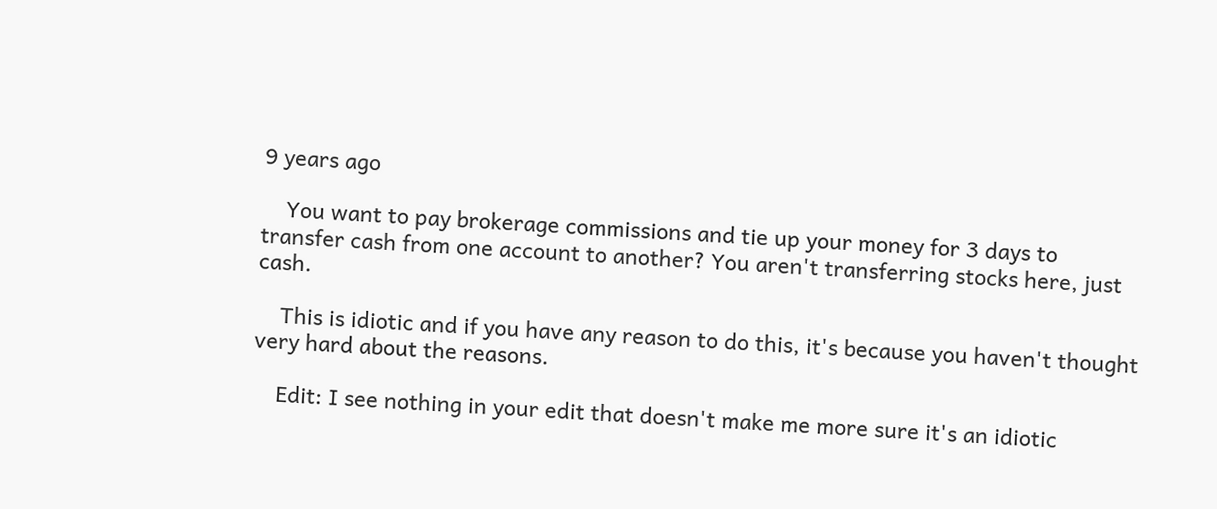9 years ago

    You want to pay brokerage commissions and tie up your money for 3 days to transfer cash from one account to another? You aren't transferring stocks here, just cash.

    This is idiotic and if you have any reason to do this, it's because you haven't thought very hard about the reasons.

    Edit: I see nothing in your edit that doesn't make me more sure it's an idiotic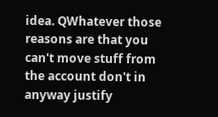idea. QWhatever those reasons are that you can't move stuff from the account don't in anyway justify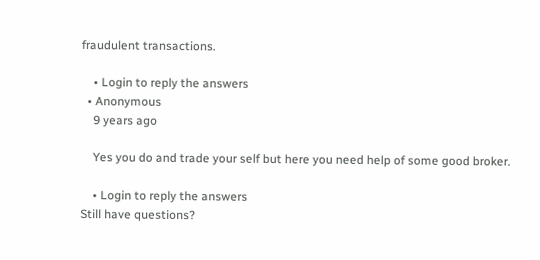fraudulent transactions.

    • Login to reply the answers
  • Anonymous
    9 years ago

    Yes you do and trade your self but here you need help of some good broker.

    • Login to reply the answers
Still have questions?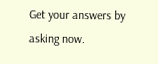Get your answers by asking now.